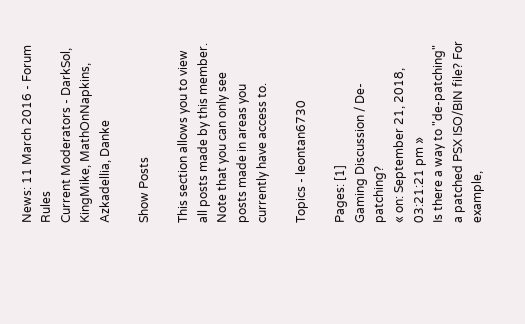News: 11 March 2016 - Forum Rules
Current Moderators - DarkSol, KingMike, MathOnNapkins, Azkadellia, Danke

Show Posts

This section allows you to view all posts made by this member. Note that you can only see posts made in areas you currently have access to.

Topics - leontan6730

Pages: [1]
Gaming Discussion / De-patching?
« on: September 21, 2018, 03:21:21 pm »
Is there a way to "de-patching" a patched PSX ISO/BIN file? For example,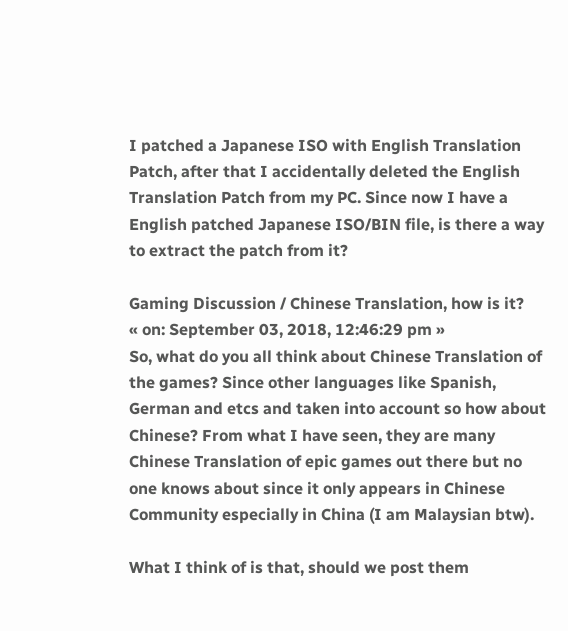I patched a Japanese ISO with English Translation Patch, after that I accidentally deleted the English Translation Patch from my PC. Since now I have a English patched Japanese ISO/BIN file, is there a way to extract the patch from it?

Gaming Discussion / Chinese Translation, how is it?
« on: September 03, 2018, 12:46:29 pm »
So, what do you all think about Chinese Translation of the games? Since other languages like Spanish, German and etcs and taken into account so how about Chinese? From what I have seen, they are many Chinese Translation of epic games out there but no one knows about since it only appears in Chinese Community especially in China (I am Malaysian btw).

What I think of is that, should we post them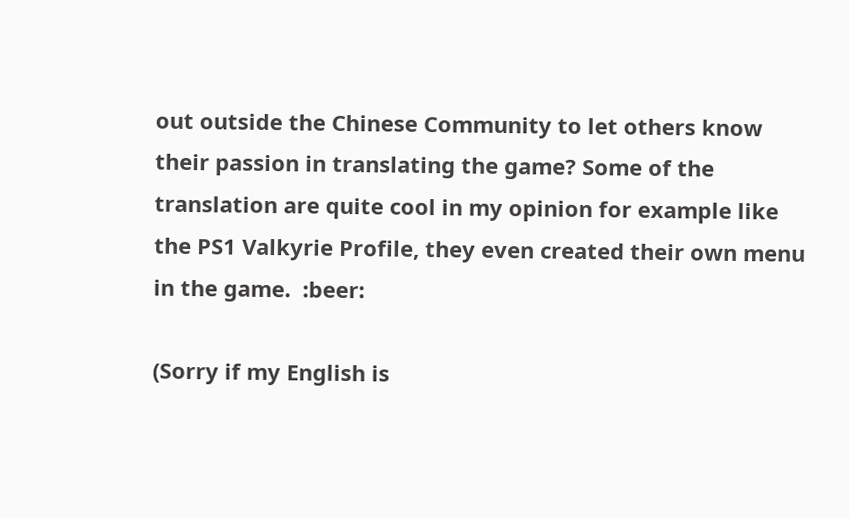out outside the Chinese Community to let others know their passion in translating the game? Some of the translation are quite cool in my opinion for example like the PS1 Valkyrie Profile, they even created their own menu in the game.  :beer:

(Sorry if my English is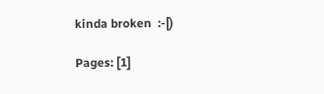kinda broken  :-[)

Pages: [1]